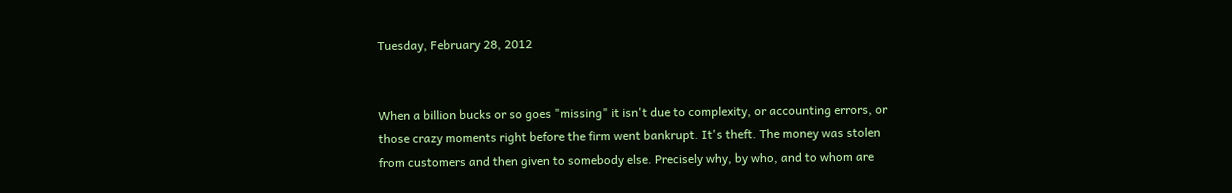Tuesday, February 28, 2012


When a billion bucks or so goes "missing" it isn't due to complexity, or accounting errors, or those crazy moments right before the firm went bankrupt. It's theft. The money was stolen from customers and then given to somebody else. Precisely why, by who, and to whom are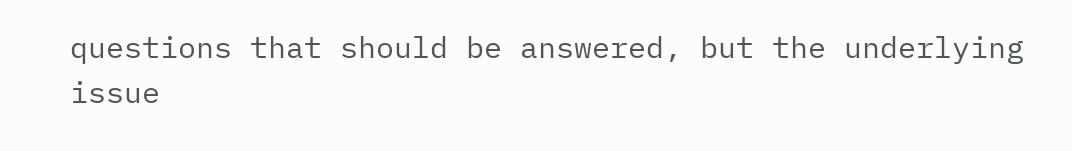questions that should be answered, but the underlying issue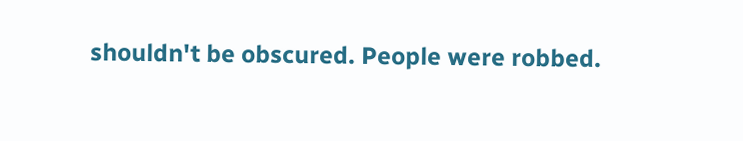shouldn't be obscured. People were robbed.